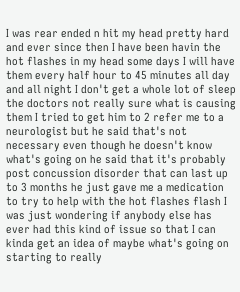I was rear ended n hit my head pretty hard and ever since then I have been havin the hot flashes in my head some days I will have them every half hour to 45 minutes all day and all night I don't get a whole lot of sleep the doctors not really sure what is causing them I tried to get him to 2 refer me to a neurologist but he said that's not necessary even though he doesn't know what's going on he said that it's probably post concussion disorder that can last up to 3 months he just gave me a medication to try to help with the hot flashes flash I was just wondering if anybody else has ever had this kind of issue so that I can kinda get an idea of maybe what's going on starting to really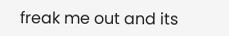freak me out and its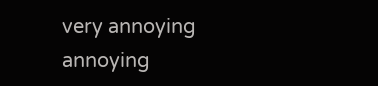very annoying annoying